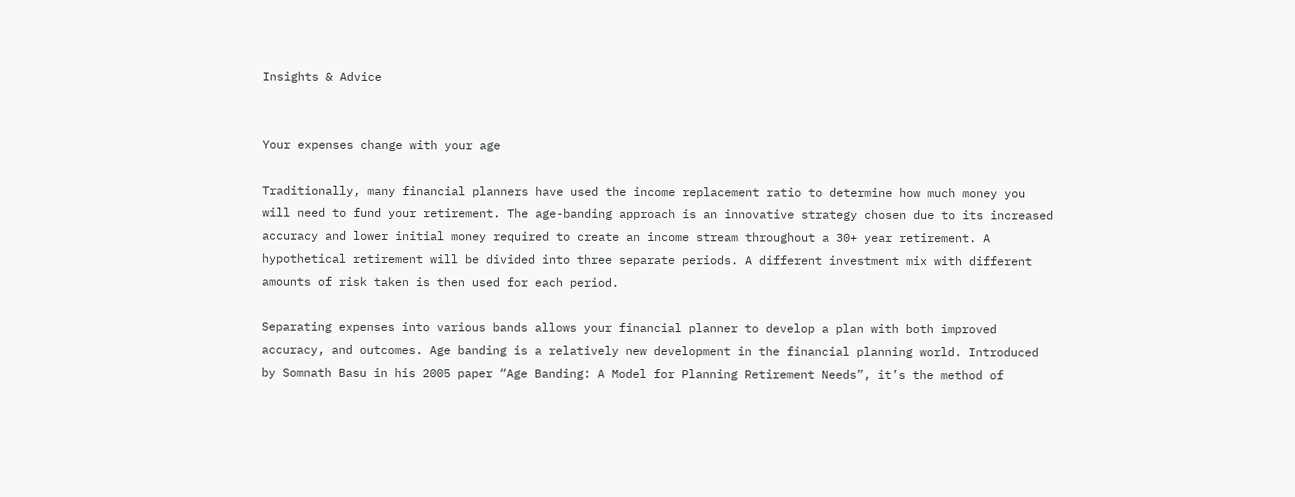Insights & Advice


Your expenses change with your age

Traditionally, many financial planners have used the income replacement ratio to determine how much money you will need to fund your retirement. The age-banding approach is an innovative strategy chosen due to its increased accuracy and lower initial money required to create an income stream throughout a 30+ year retirement. A hypothetical retirement will be divided into three separate periods. A different investment mix with different amounts of risk taken is then used for each period.

Separating expenses into various bands allows your financial planner to develop a plan with both improved accuracy, and outcomes. Age banding is a relatively new development in the financial planning world. Introduced by Somnath Basu in his 2005 paper “Age Banding: A Model for Planning Retirement Needs”, it’s the method of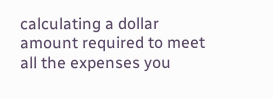calculating a dollar amount required to meet all the expenses you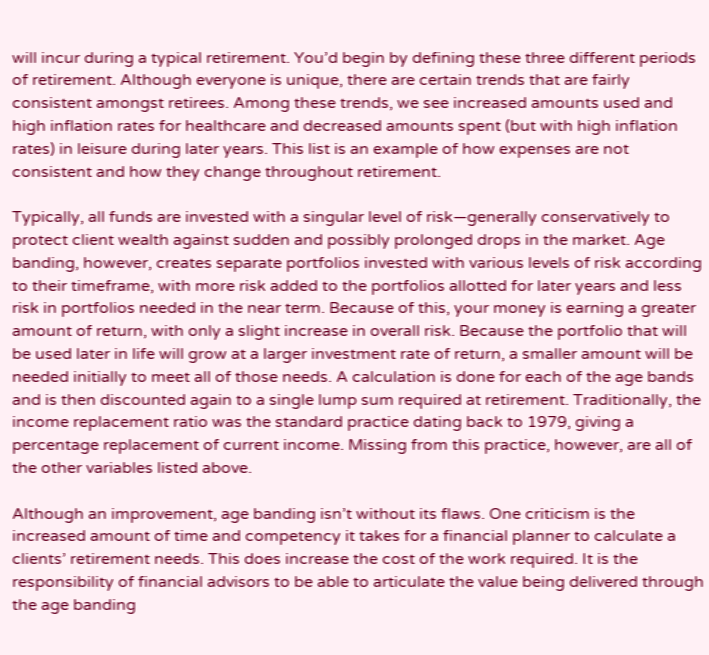will incur during a typical retirement. You’d begin by defining these three different periods of retirement. Although everyone is unique, there are certain trends that are fairly consistent amongst retirees. Among these trends, we see increased amounts used and high inflation rates for healthcare and decreased amounts spent (but with high inflation rates) in leisure during later years. This list is an example of how expenses are not consistent and how they change throughout retirement.

Typically, all funds are invested with a singular level of risk—generally conservatively to protect client wealth against sudden and possibly prolonged drops in the market. Age banding, however, creates separate portfolios invested with various levels of risk according to their timeframe, with more risk added to the portfolios allotted for later years and less risk in portfolios needed in the near term. Because of this, your money is earning a greater amount of return, with only a slight increase in overall risk. Because the portfolio that will be used later in life will grow at a larger investment rate of return, a smaller amount will be needed initially to meet all of those needs. A calculation is done for each of the age bands and is then discounted again to a single lump sum required at retirement. Traditionally, the income replacement ratio was the standard practice dating back to 1979, giving a percentage replacement of current income. Missing from this practice, however, are all of the other variables listed above.

Although an improvement, age banding isn’t without its flaws. One criticism is the increased amount of time and competency it takes for a financial planner to calculate a clients’ retirement needs. This does increase the cost of the work required. It is the responsibility of financial advisors to be able to articulate the value being delivered through the age banding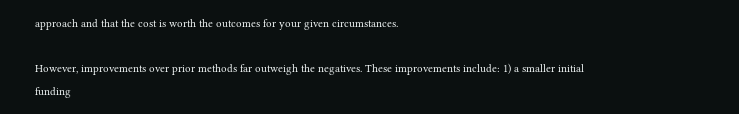approach and that the cost is worth the outcomes for your given circumstances.

However, improvements over prior methods far outweigh the negatives. These improvements include: 1) a smaller initial funding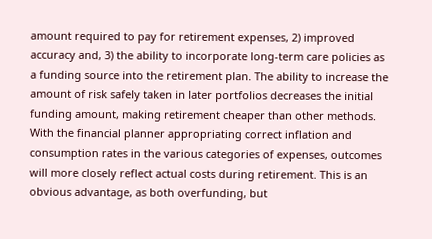amount required to pay for retirement expenses, 2) improved accuracy and, 3) the ability to incorporate long-term care policies as a funding source into the retirement plan. The ability to increase the amount of risk safely taken in later portfolios decreases the initial funding amount, making retirement cheaper than other methods. With the financial planner appropriating correct inflation and consumption rates in the various categories of expenses, outcomes will more closely reflect actual costs during retirement. This is an obvious advantage, as both overfunding, but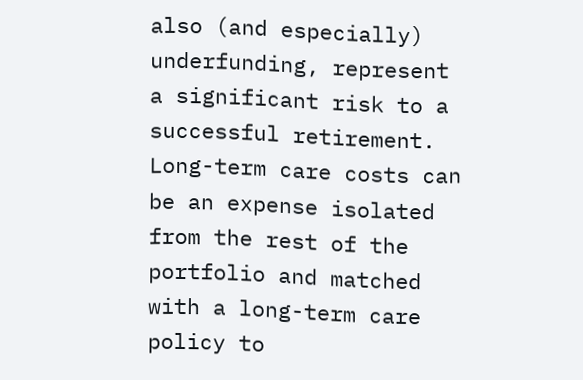also (and especially) underfunding, represent a significant risk to a successful retirement. Long-term care costs can be an expense isolated from the rest of the portfolio and matched with a long-term care policy to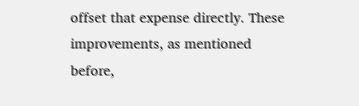offset that expense directly. These improvements, as mentioned before,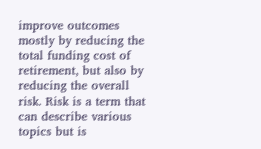improve outcomes mostly by reducing the total funding cost of retirement, but also by reducing the overall risk. Risk is a term that can describe various topics but is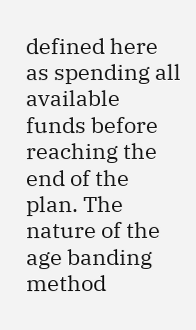defined here as spending all available funds before reaching the end of the plan. The nature of the age banding method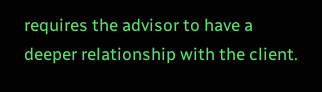requires the advisor to have a deeper relationship with the client.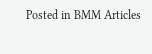Posted in BMM Articles